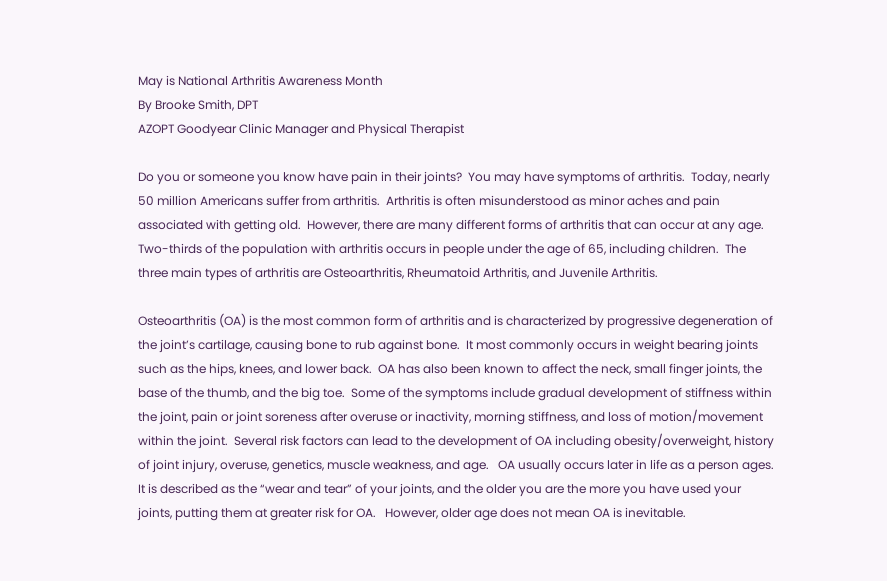May is National Arthritis Awareness Month
By Brooke Smith, DPT
AZOPT Goodyear Clinic Manager and Physical Therapist

Do you or someone you know have pain in their joints?  You may have symptoms of arthritis.  Today, nearly 50 million Americans suffer from arthritis.  Arthritis is often misunderstood as minor aches and pain associated with getting old.  However, there are many different forms of arthritis that can occur at any age.  Two-thirds of the population with arthritis occurs in people under the age of 65, including children.  The three main types of arthritis are Osteoarthritis, Rheumatoid Arthritis, and Juvenile Arthritis.

Osteoarthritis (OA) is the most common form of arthritis and is characterized by progressive degeneration of the joint’s cartilage, causing bone to rub against bone.  It most commonly occurs in weight bearing joints such as the hips, knees, and lower back.  OA has also been known to affect the neck, small finger joints, the base of the thumb, and the big toe.  Some of the symptoms include gradual development of stiffness within the joint, pain or joint soreness after overuse or inactivity, morning stiffness, and loss of motion/movement within the joint.  Several risk factors can lead to the development of OA including obesity/overweight, history of joint injury, overuse, genetics, muscle weakness, and age.   OA usually occurs later in life as a person ages.  It is described as the “wear and tear” of your joints, and the older you are the more you have used your joints, putting them at greater risk for OA.   However, older age does not mean OA is inevitable.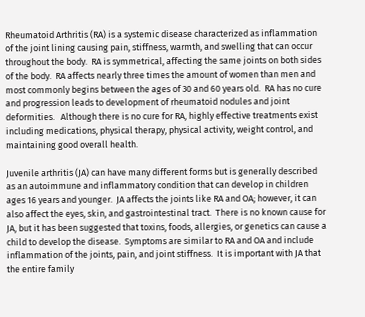Rheumatoid Arthritis (RA) is a systemic disease characterized as inflammation of the joint lining causing pain, stiffness, warmth, and swelling that can occur throughout the body.  RA is symmetrical, affecting the same joints on both sides of the body.  RA affects nearly three times the amount of women than men and most commonly begins between the ages of 30 and 60 years old.  RA has no cure and progression leads to development of rheumatoid nodules and joint deformities.   Although there is no cure for RA, highly effective treatments exist including medications, physical therapy, physical activity, weight control, and maintaining good overall health.

Juvenile arthritis (JA) can have many different forms but is generally described as an autoimmune and inflammatory condition that can develop in children ages 16 years and younger.  JA affects the joints like RA and OA; however, it can also affect the eyes, skin, and gastrointestinal tract.  There is no known cause for JA, but it has been suggested that toxins, foods, allergies, or genetics can cause a child to develop the disease.  Symptoms are similar to RA and OA and include inflammation of the joints, pain, and joint stiffness.  It is important with JA that the entire family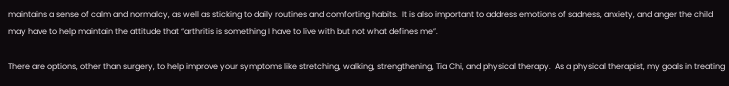maintains a sense of calm and normalcy, as well as sticking to daily routines and comforting habits.  It is also important to address emotions of sadness, anxiety, and anger the child may have to help maintain the attitude that “arthritis is something I have to live with but not what defines me”.

There are options, other than surgery, to help improve your symptoms like stretching, walking, strengthening, Tia Chi, and physical therapy.  As a physical therapist, my goals in treating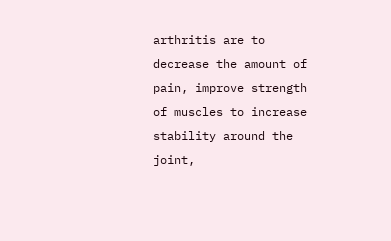arthritis are to decrease the amount of pain, improve strength of muscles to increase stability around the joint,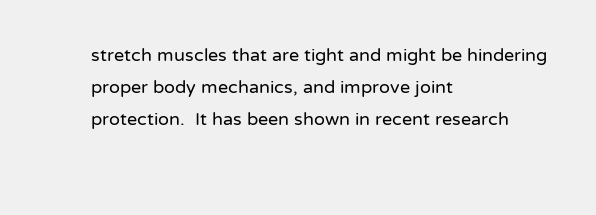stretch muscles that are tight and might be hindering proper body mechanics, and improve joint protection.  It has been shown in recent research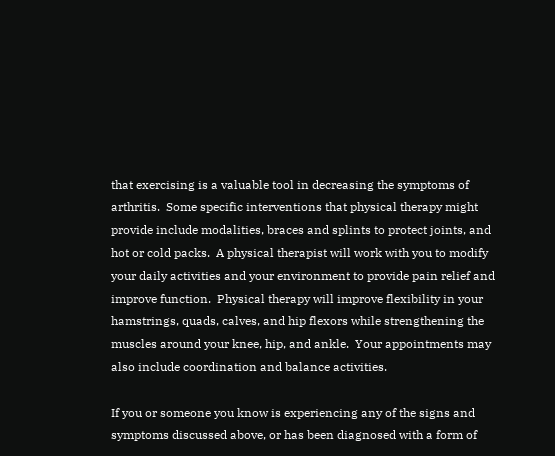that exercising is a valuable tool in decreasing the symptoms of arthritis.  Some specific interventions that physical therapy might provide include modalities, braces and splints to protect joints, and hot or cold packs.  A physical therapist will work with you to modify your daily activities and your environment to provide pain relief and improve function.  Physical therapy will improve flexibility in your hamstrings, quads, calves, and hip flexors while strengthening the muscles around your knee, hip, and ankle.  Your appointments may also include coordination and balance activities.

If you or someone you know is experiencing any of the signs and symptoms discussed above, or has been diagnosed with a form of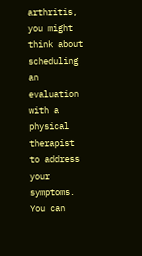arthritis, you might think about scheduling an evaluation with a physical therapist to address your symptoms.  You can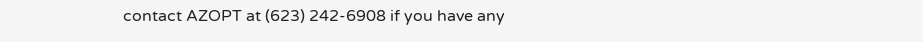contact AZOPT at (623) 242-6908 if you have any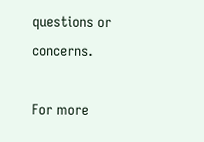questions or concerns.

For more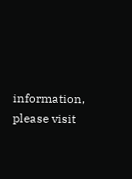information, please visit